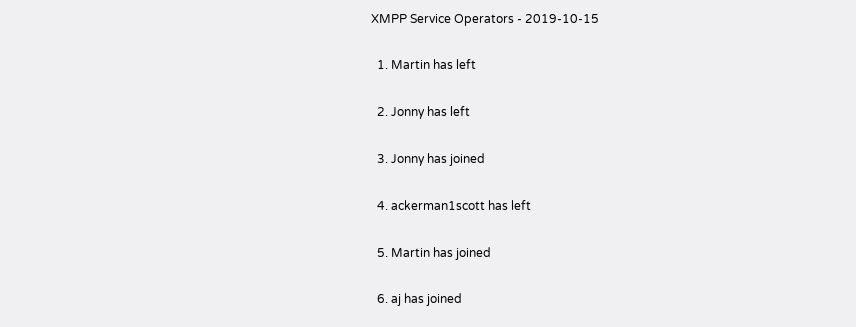XMPP Service Operators - 2019-10-15

  1. Martin has left

  2. Jonny has left

  3. Jonny has joined

  4. ackerman1scott has left

  5. Martin has joined

  6. aj has joined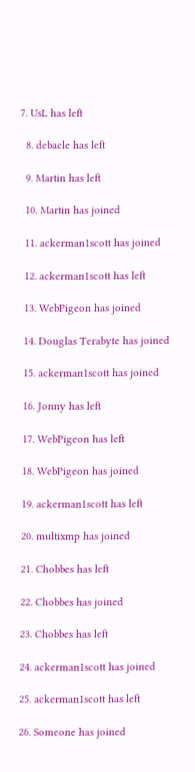7. UsL has left

  8. debacle has left

  9. Martin has left

  10. Martin has joined

  11. ackerman1scott has joined

  12. ackerman1scott has left

  13. WebPigeon has joined

  14. Douglas Terabyte has joined

  15. ackerman1scott has joined

  16. Jonny has left

  17. WebPigeon has left

  18. WebPigeon has joined

  19. ackerman1scott has left

  20. multixmp has joined

  21. Chobbes has left

  22. Chobbes has joined

  23. Chobbes has left

  24. ackerman1scott has joined

  25. ackerman1scott has left

  26. Someone has joined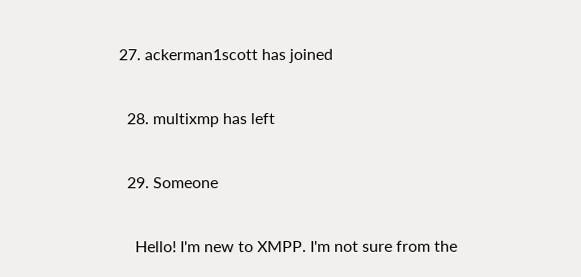27. ackerman1scott has joined

  28. multixmp has left

  29. Someone

    Hello! I'm new to XMPP. I'm not sure from the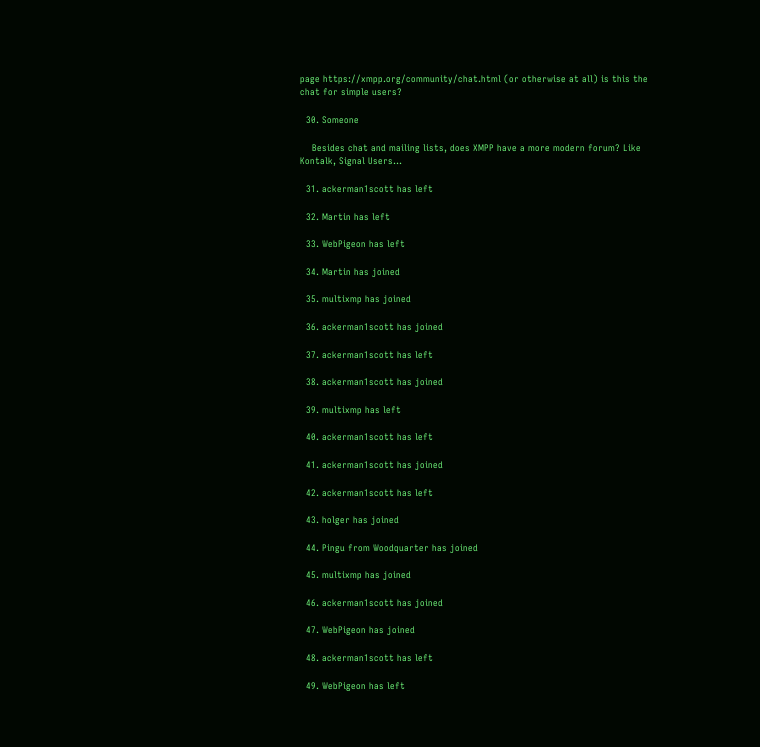page https://xmpp.org/community/chat.html (or otherwise at all) is this the chat for simple users?

  30. Someone

    Besides chat and mailing lists, does XMPP have a more modern forum? Like Kontalk, Signal Users...

  31. ackerman1scott has left

  32. Martin has left

  33. WebPigeon has left

  34. Martin has joined

  35. multixmp has joined

  36. ackerman1scott has joined

  37. ackerman1scott has left

  38. ackerman1scott has joined

  39. multixmp has left

  40. ackerman1scott has left

  41. ackerman1scott has joined

  42. ackerman1scott has left

  43. holger has joined

  44. Pingu from Woodquarter has joined

  45. multixmp has joined

  46. ackerman1scott has joined

  47. WebPigeon has joined

  48. ackerman1scott has left

  49. WebPigeon has left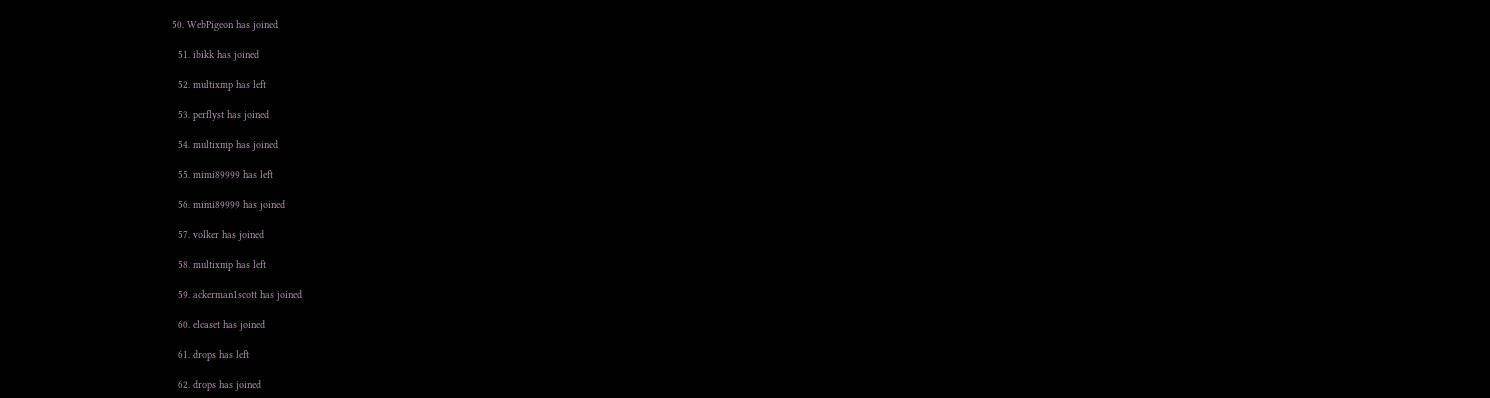50. WebPigeon has joined

  51. ibikk has joined

  52. multixmp has left

  53. perflyst has joined

  54. multixmp has joined

  55. mimi89999 has left

  56. mimi89999 has joined

  57. volker has joined

  58. multixmp has left

  59. ackerman1scott has joined

  60. elcaset has joined

  61. drops has left

  62. drops has joined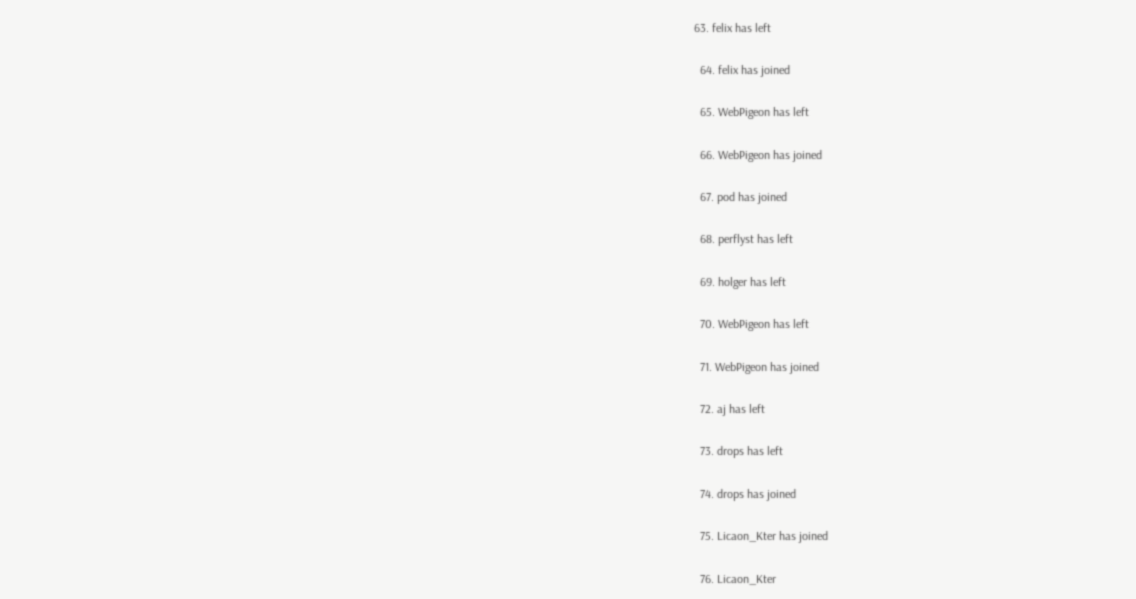63. felix has left

  64. felix has joined

  65. WebPigeon has left

  66. WebPigeon has joined

  67. pod has joined

  68. perflyst has left

  69. holger has left

  70. WebPigeon has left

  71. WebPigeon has joined

  72. aj has left

  73. drops has left

  74. drops has joined

  75. Licaon_Kter has joined

  76. Licaon_Kter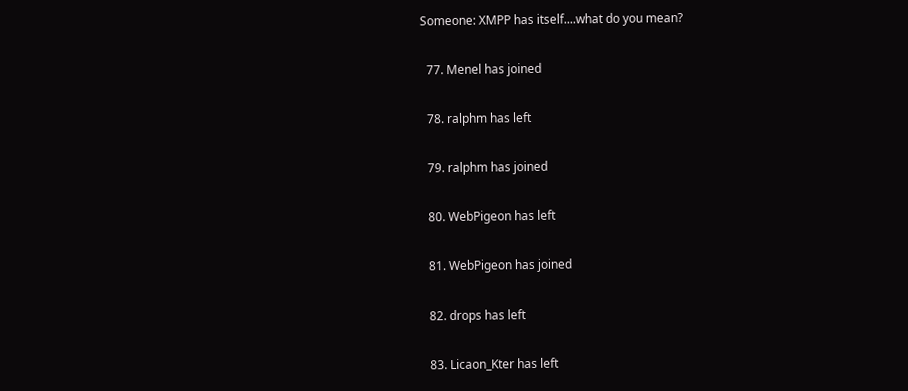Someone: XMPP has itself....what do you mean?

  77. Menel has joined

  78. ralphm has left

  79. ralphm has joined

  80. WebPigeon has left

  81. WebPigeon has joined

  82. drops has left

  83. Licaon_Kter has left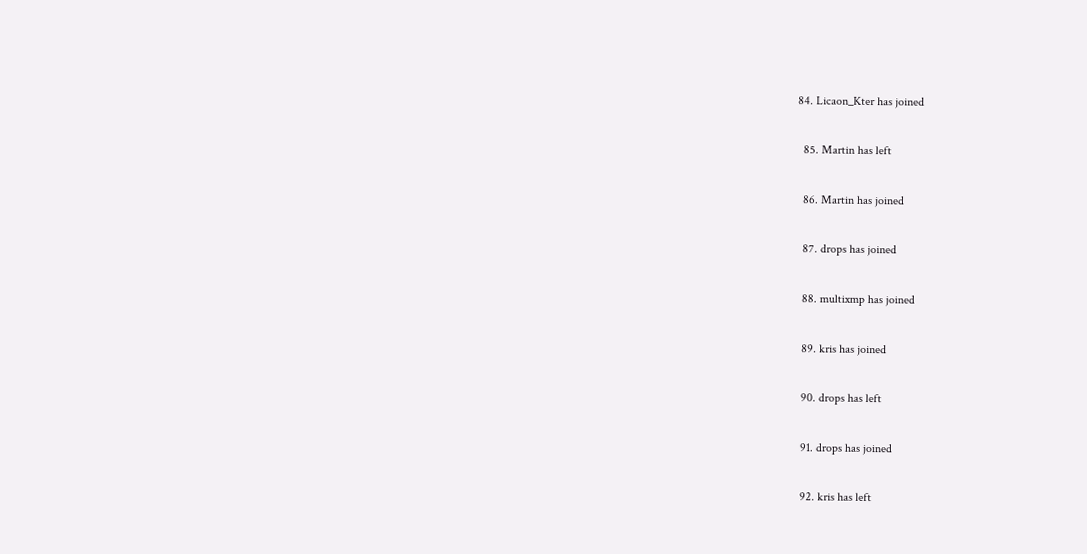84. Licaon_Kter has joined

  85. Martin has left

  86. Martin has joined

  87. drops has joined

  88. multixmp has joined

  89. kris has joined

  90. drops has left

  91. drops has joined

  92. kris has left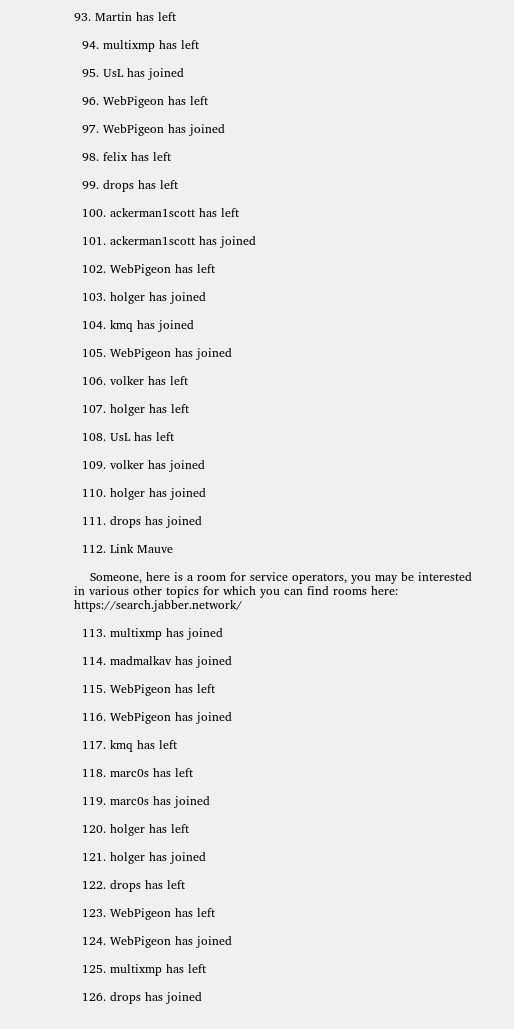93. Martin has left

  94. multixmp has left

  95. UsL has joined

  96. WebPigeon has left

  97. WebPigeon has joined

  98. felix has left

  99. drops has left

  100. ackerman1scott has left

  101. ackerman1scott has joined

  102. WebPigeon has left

  103. holger has joined

  104. kmq has joined

  105. WebPigeon has joined

  106. volker has left

  107. holger has left

  108. UsL has left

  109. volker has joined

  110. holger has joined

  111. drops has joined

  112. Link Mauve

    Someone, here is a room for service operators, you may be interested in various other topics for which you can find rooms here: https://search.jabber.network/

  113. multixmp has joined

  114. madmalkav has joined

  115. WebPigeon has left

  116. WebPigeon has joined

  117. kmq has left

  118. marc0s has left

  119. marc0s has joined

  120. holger has left

  121. holger has joined

  122. drops has left

  123. WebPigeon has left

  124. WebPigeon has joined

  125. multixmp has left

  126. drops has joined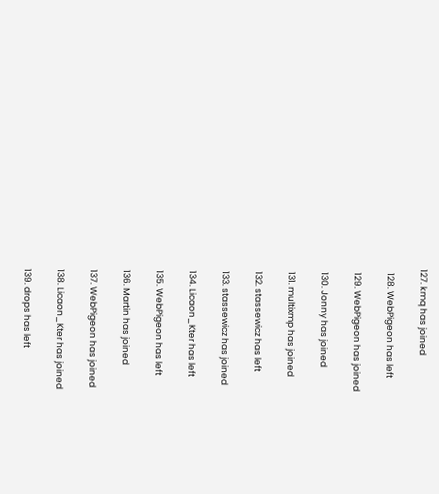127. kmq has joined

  128. WebPigeon has left

  129. WebPigeon has joined

  130. Jonny has joined

  131. multixmp has joined

  132. stassewicz has left

  133. stassewicz has joined

  134. Licaon_Kter has left

  135. WebPigeon has left

  136. Martin has joined

  137. WebPigeon has joined

  138. Licaon_Kter has joined

  139. drops has left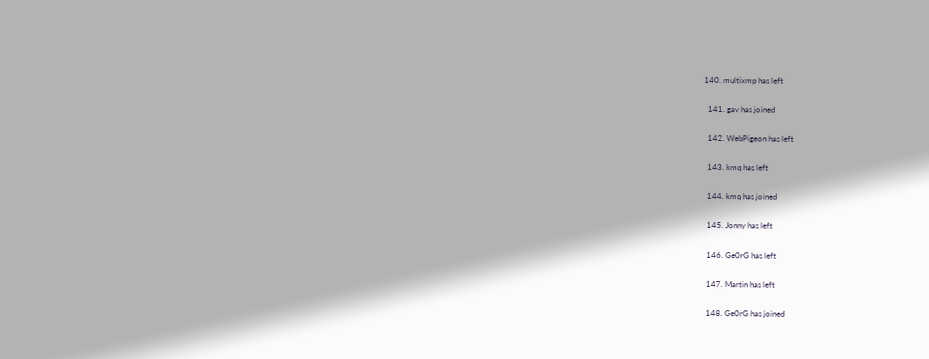140. multixmp has left

  141. gav has joined

  142. WebPigeon has left

  143. kmq has left

  144. kmq has joined

  145. Jonny has left

  146. Ge0rG has left

  147. Martin has left

  148. Ge0rG has joined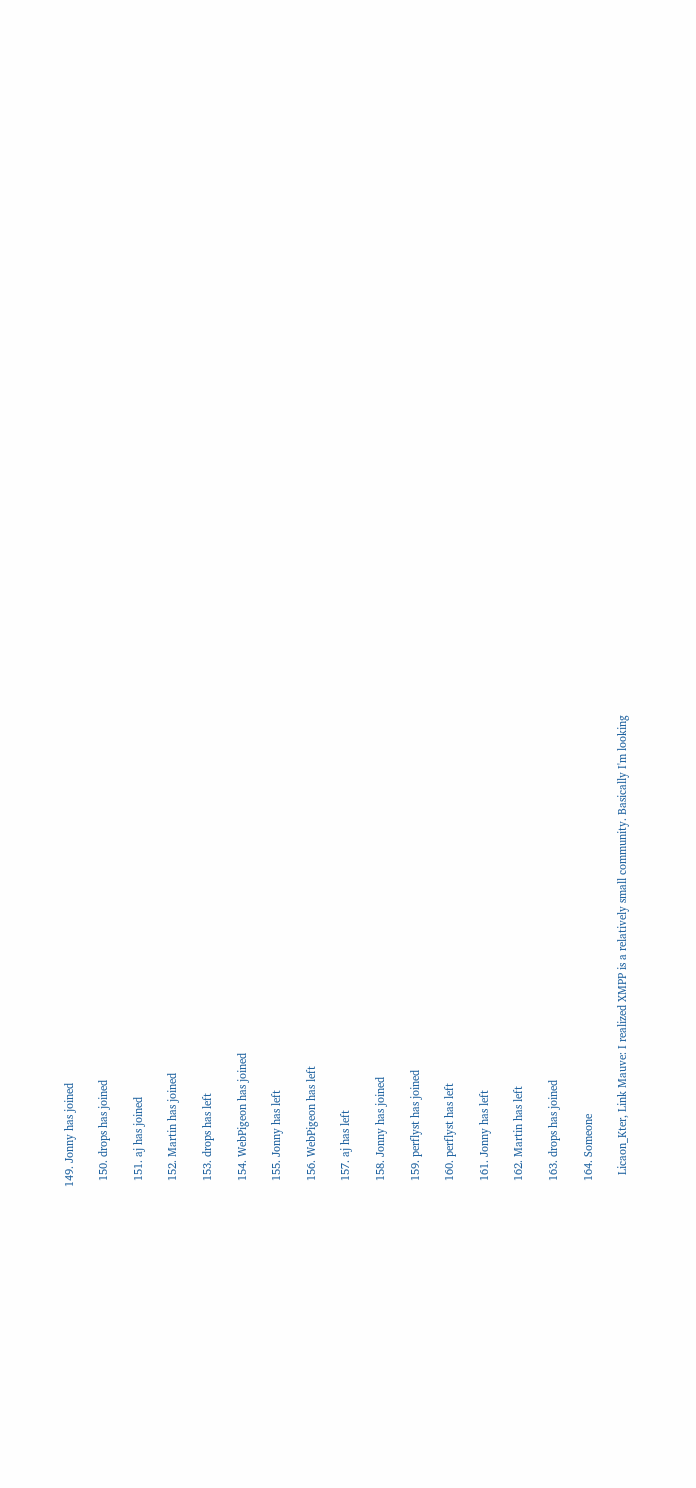149. Jonny has joined

  150. drops has joined

  151. aj has joined

  152. Martin has joined

  153. drops has left

  154. WebPigeon has joined

  155. Jonny has left

  156. WebPigeon has left

  157. aj has left

  158. Jonny has joined

  159. perflyst has joined

  160. perflyst has left

  161. Jonny has left

  162. Martin has left

  163. drops has joined

  164. Someone

    Licaon_Kter, Link Mauve: I realized XMPP is a relatively small community. Basically I'm looking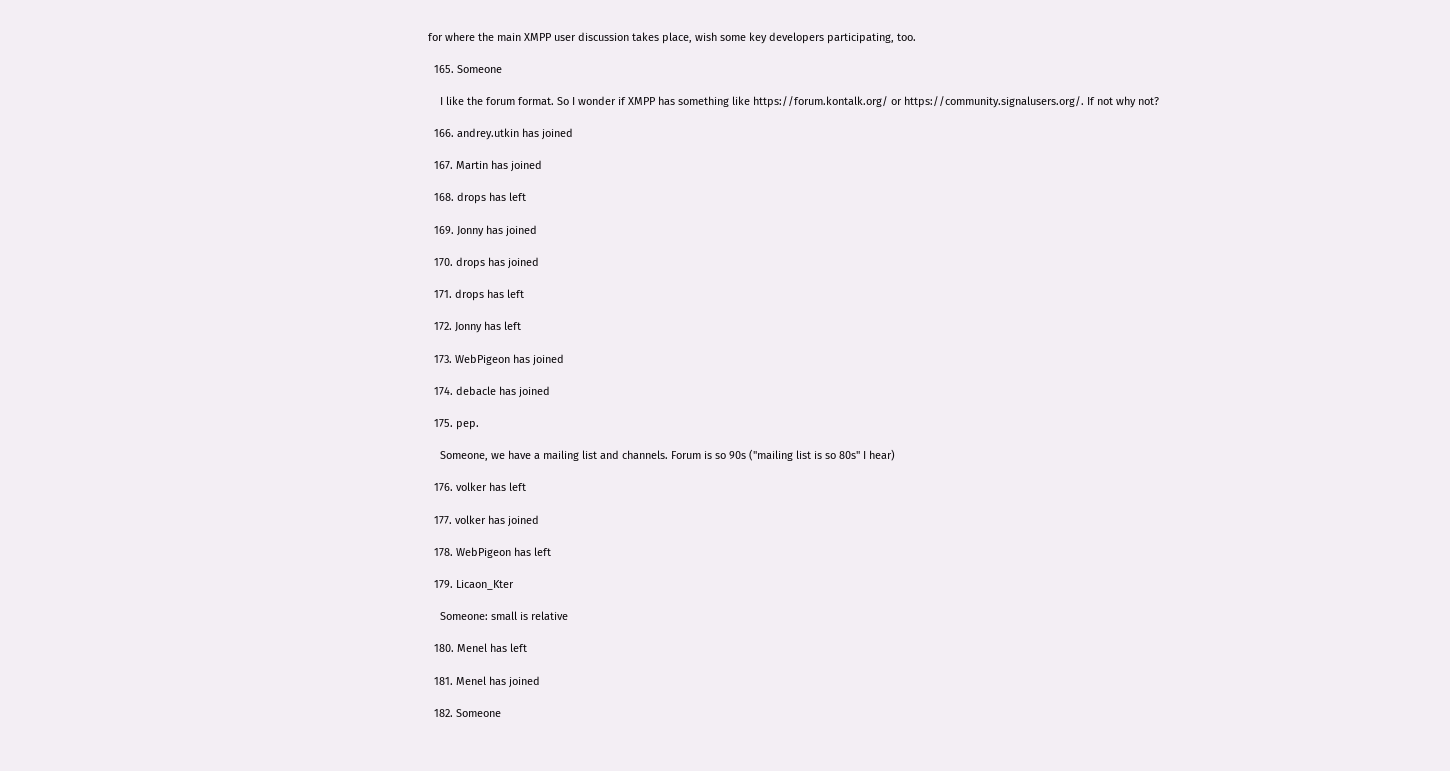for where the main XMPP user discussion takes place, wish some key developers participating, too.

  165. Someone

    I like the forum format. So I wonder if XMPP has something like https://forum.kontalk.org/ or https://community.signalusers.org/. If not why not?

  166. andrey.utkin has joined

  167. Martin has joined

  168. drops has left

  169. Jonny has joined

  170. drops has joined

  171. drops has left

  172. Jonny has left

  173. WebPigeon has joined

  174. debacle has joined

  175. pep.

    Someone, we have a mailing list and channels. Forum is so 90s ("mailing list is so 80s" I hear)

  176. volker has left

  177. volker has joined

  178. WebPigeon has left

  179. Licaon_Kter

    Someone: small is relative

  180. Menel has left

  181. Menel has joined

  182. Someone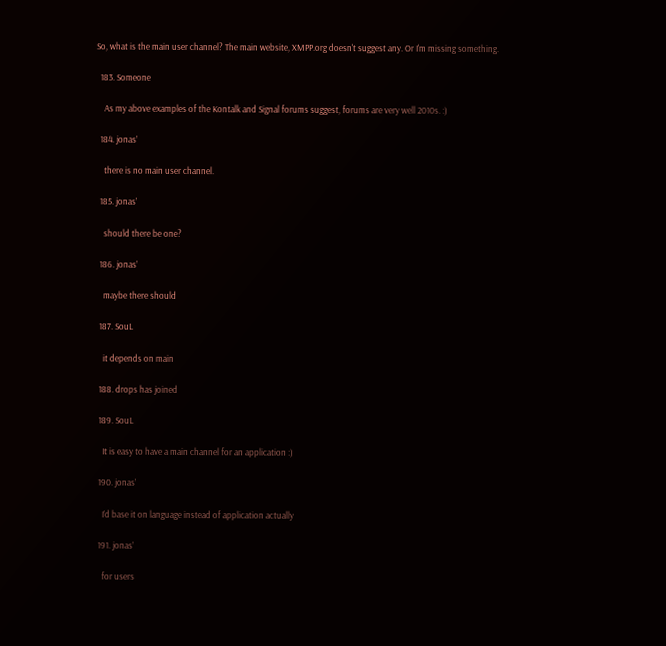So, what is the main user channel? The main website, XMPP.org doesn't suggest any. Or I'm missing something.

  183. Someone

    As my above examples of the Kontalk and Signal forums suggest, forums are very well 2010s. :)

  184. jonas’

    there is no main user channel.

  185. jonas’

    should there be one?

  186. jonas’

    maybe there should

  187. SouL

    it depends on main

  188. drops has joined

  189. SouL

    It is easy to have a main channel for an application :)

  190. jonas’

    I’d base it on language instead of application actually

  191. jonas’

    for users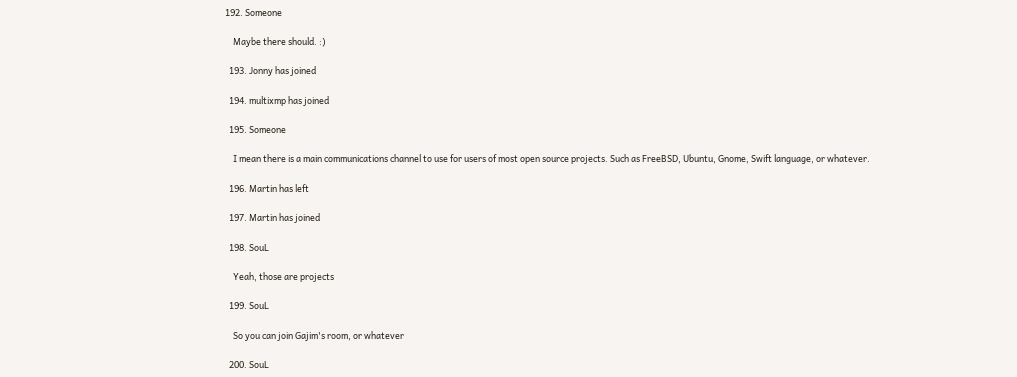192. Someone

    Maybe there should. :)

  193. Jonny has joined

  194. multixmp has joined

  195. Someone

    I mean there is a main communications channel to use for users of most open source projects. Such as FreeBSD, Ubuntu, Gnome, Swift language, or whatever.

  196. Martin has left

  197. Martin has joined

  198. SouL

    Yeah, those are projects

  199. SouL

    So you can join Gajim's room, or whatever

  200. SouL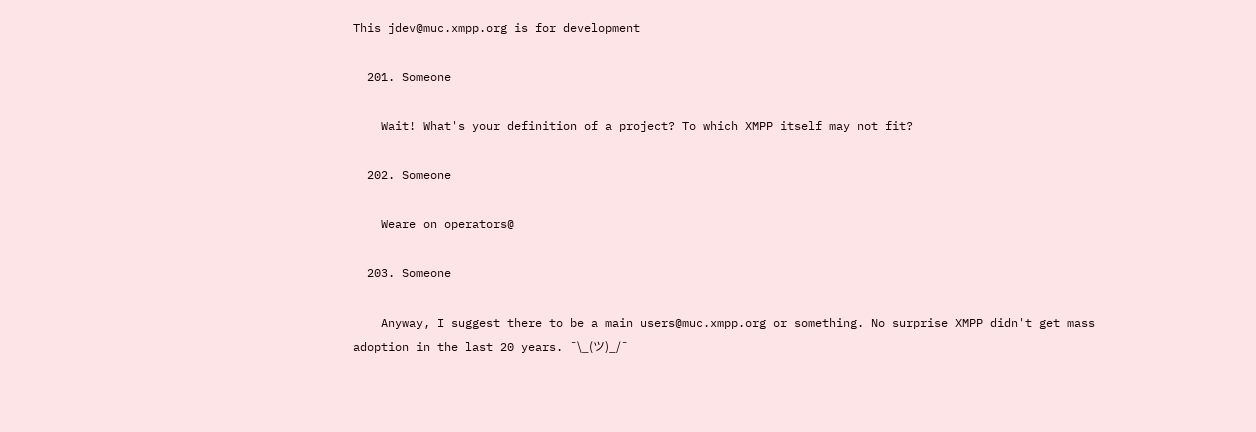This jdev@muc.xmpp.org is for development

  201. Someone

    Wait! What's your definition of a project? To which XMPP itself may not fit?

  202. Someone

    Weare on operators@

  203. Someone

    Anyway, I suggest there to be a main users@muc.xmpp.org or something. No surprise XMPP didn't get mass adoption in the last 20 years. ¯\_(ツ)_/¯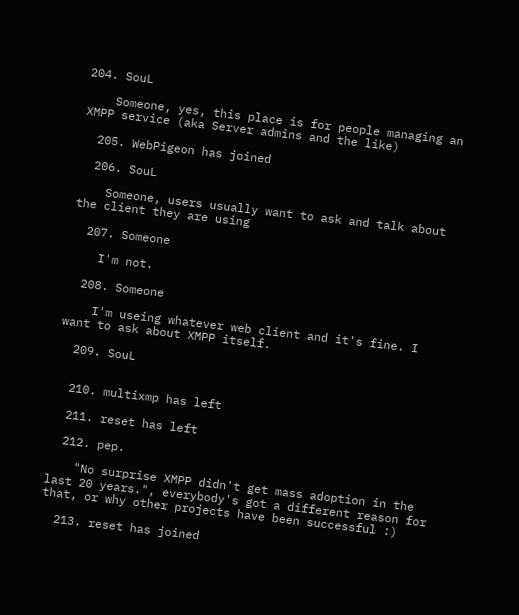204. SouL

    Someone, yes, this place is for people managing an XMPP service (aka Server admins and the like)

  205. WebPigeon has joined

  206. SouL

    Someone, users usually want to ask and talk about the client they are using

  207. Someone

    I'm not.

  208. Someone

    I'm useing whatever web client and it's fine. I want to ask about XMPP itself.

  209. SouL


  210. multixmp has left

  211. reset has left

  212. pep.

    "No surprise XMPP didn't get mass adoption in the last 20 years.", everybody's got a different reason for that, or why other projects have been successful :)

  213. reset has joined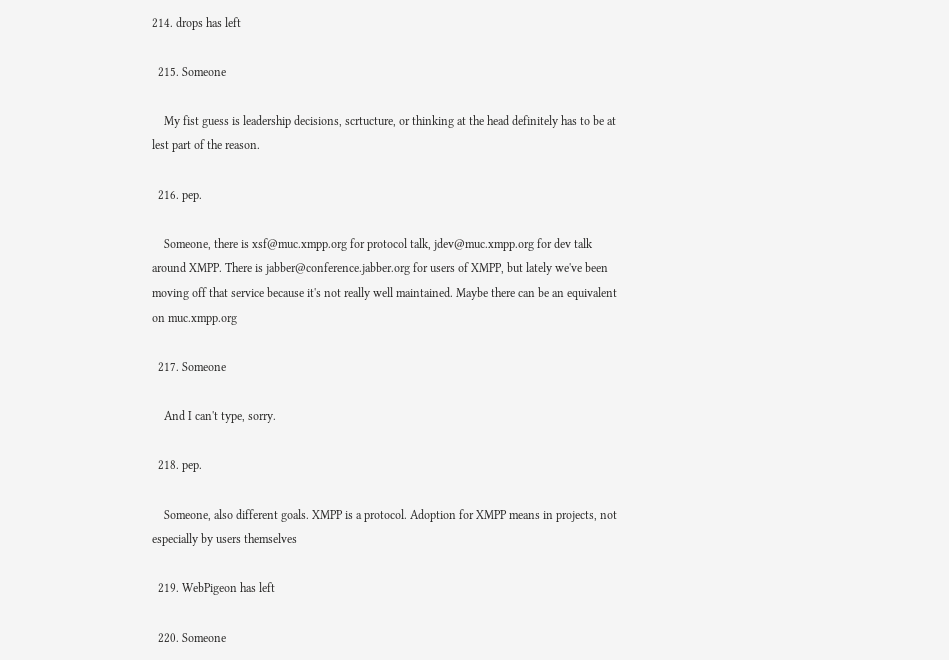214. drops has left

  215. Someone

    My fist guess is leadership decisions, scrtucture, or thinking at the head definitely has to be at lest part of the reason.

  216. pep.

    Someone, there is xsf@muc.xmpp.org for protocol talk, jdev@muc.xmpp.org for dev talk around XMPP. There is jabber@conference.jabber.org for users of XMPP, but lately we've been moving off that service because it's not really well maintained. Maybe there can be an equivalent on muc.xmpp.org

  217. Someone

    And I can't type, sorry.

  218. pep.

    Someone, also different goals. XMPP is a protocol. Adoption for XMPP means in projects, not especially by users themselves

  219. WebPigeon has left

  220. Someone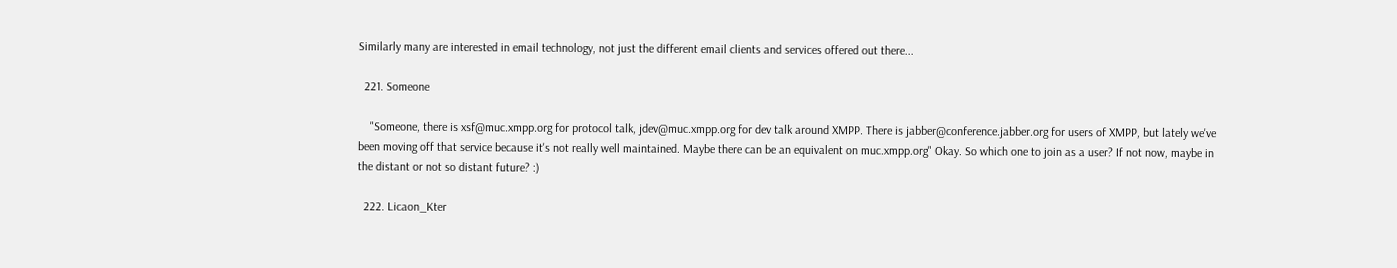Similarly many are interested in email technology, not just the different email clients and services offered out there...

  221. Someone

    "Someone, there is xsf@muc.xmpp.org for protocol talk, jdev@muc.xmpp.org for dev talk around XMPP. There is jabber@conference.jabber.org for users of XMPP, but lately we've been moving off that service because it's not really well maintained. Maybe there can be an equivalent on muc.xmpp.org" Okay. So which one to join as a user? If not now, maybe in the distant or not so distant future? :)

  222. Licaon_Kter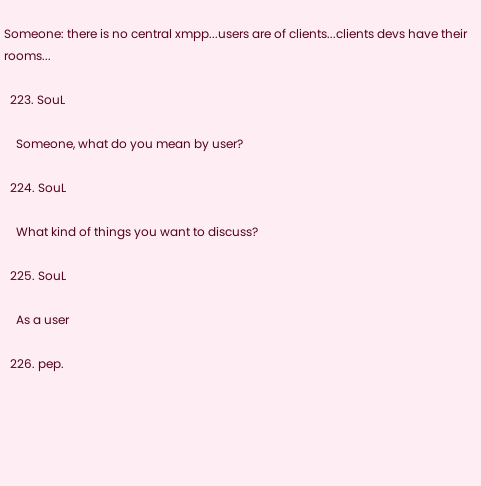Someone: there is no central xmpp...users are of clients...clients devs have their rooms...

  223. SouL

    Someone, what do you mean by user?

  224. SouL

    What kind of things you want to discuss?

  225. SouL

    As a user

  226. pep.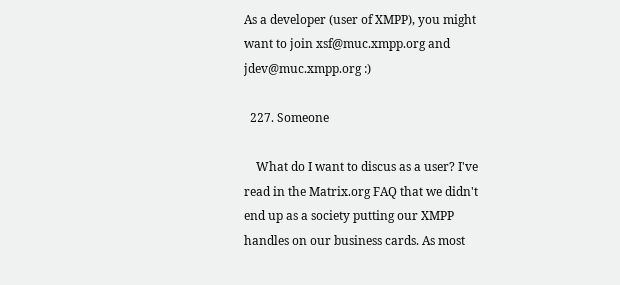As a developer (user of XMPP), you might want to join xsf@muc.xmpp.org and jdev@muc.xmpp.org :)

  227. Someone

    What do I want to discus as a user? I've read in the Matrix.org FAQ that we didn't end up as a society putting our XMPP handles on our business cards. As most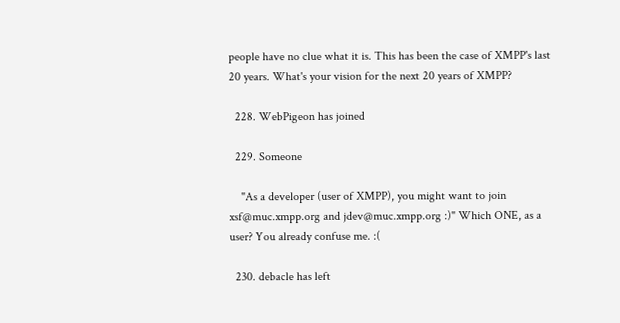people have no clue what it is. This has been the case of XMPP's last 20 years. What's your vision for the next 20 years of XMPP?

  228. WebPigeon has joined

  229. Someone

    "As a developer (user of XMPP), you might want to join xsf@muc.xmpp.org and jdev@muc.xmpp.org :)" Which ONE, as a user? You already confuse me. :(

  230. debacle has left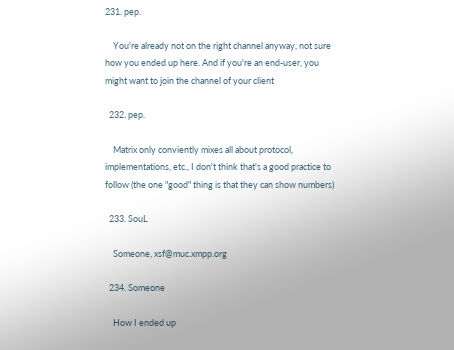231. pep.

    You're already not on the right channel anyway, not sure how you ended up here. And if you're an end-user, you might want to join the channel of your client

  232. pep.

    Matrix only conviently mixes all about protocol, implementations, etc., I don't think that's a good practice to follow (the one "good" thing is that they can show numbers)

  233. SouL

    Someone, xsf@muc.xmpp.org

  234. Someone

    How I ended up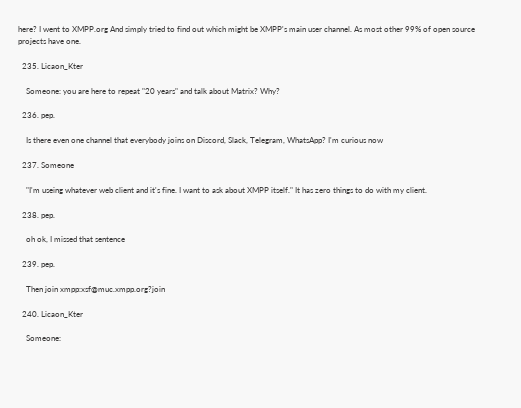here? I went to XMPP.org And simply tried to find out which might be XMPP's main user channel. As most other 99% of open source projects have one.

  235. Licaon_Kter

    Someone: you are here to repeat "20 years" and talk about Matrix? Why?

  236. pep.

    Is there even one channel that everybody joins on Discord, Slack, Telegram, WhatsApp? I'm curious now

  237. Someone

    "I'm useing whatever web client and it's fine. I want to ask about XMPP itself." It has zero things to do with my client.

  238. pep.

    oh ok, I missed that sentence

  239. pep.

    Then join xmpp:xsf@muc.xmpp.org?join

  240. Licaon_Kter

    Someone: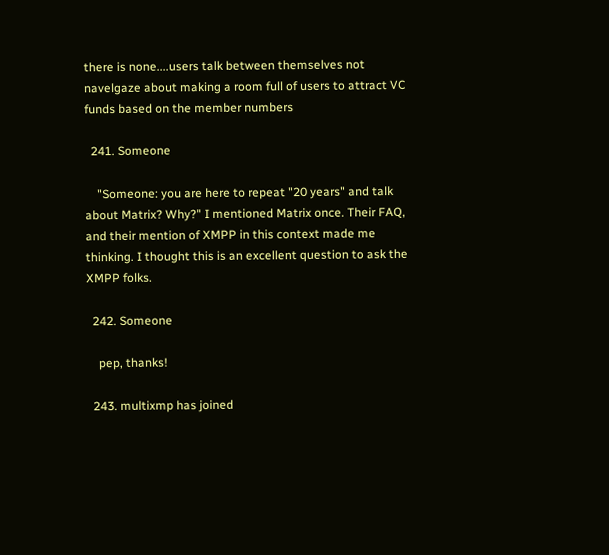there is none....users talk between themselves not navelgaze about making a room full of users to attract VC funds based on the member numbers

  241. Someone

    "Someone: you are here to repeat "20 years" and talk about Matrix? Why?" I mentioned Matrix once. Their FAQ, and their mention of XMPP in this context made me thinking. I thought this is an excellent question to ask the XMPP folks.

  242. Someone

    pep, thanks!

  243. multixmp has joined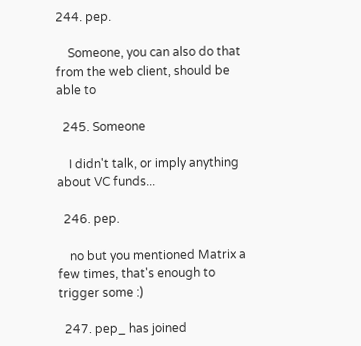244. pep.

    Someone, you can also do that from the web client, should be able to

  245. Someone

    I didn't talk, or imply anything about VC funds...

  246. pep.

    no but you mentioned Matrix a few times, that's enough to trigger some :)

  247. pep_ has joined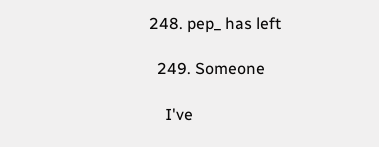248. pep_ has left

  249. Someone

    I've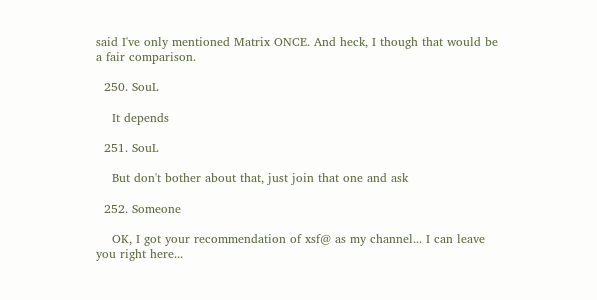said I've only mentioned Matrix ONCE. And heck, I though that would be a fair comparison.

  250. SouL

    It depends

  251. SouL

    But don't bother about that, just join that one and ask

  252. Someone

    OK, I got your recommendation of xsf@ as my channel... I can leave you right here...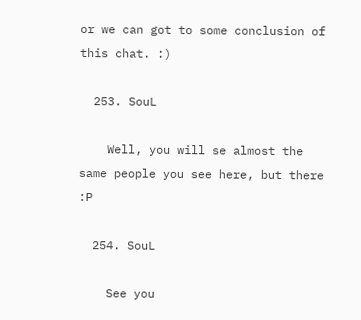or we can got to some conclusion of this chat. :)

  253. SouL

    Well, you will se almost the same people you see here, but there :P

  254. SouL

    See you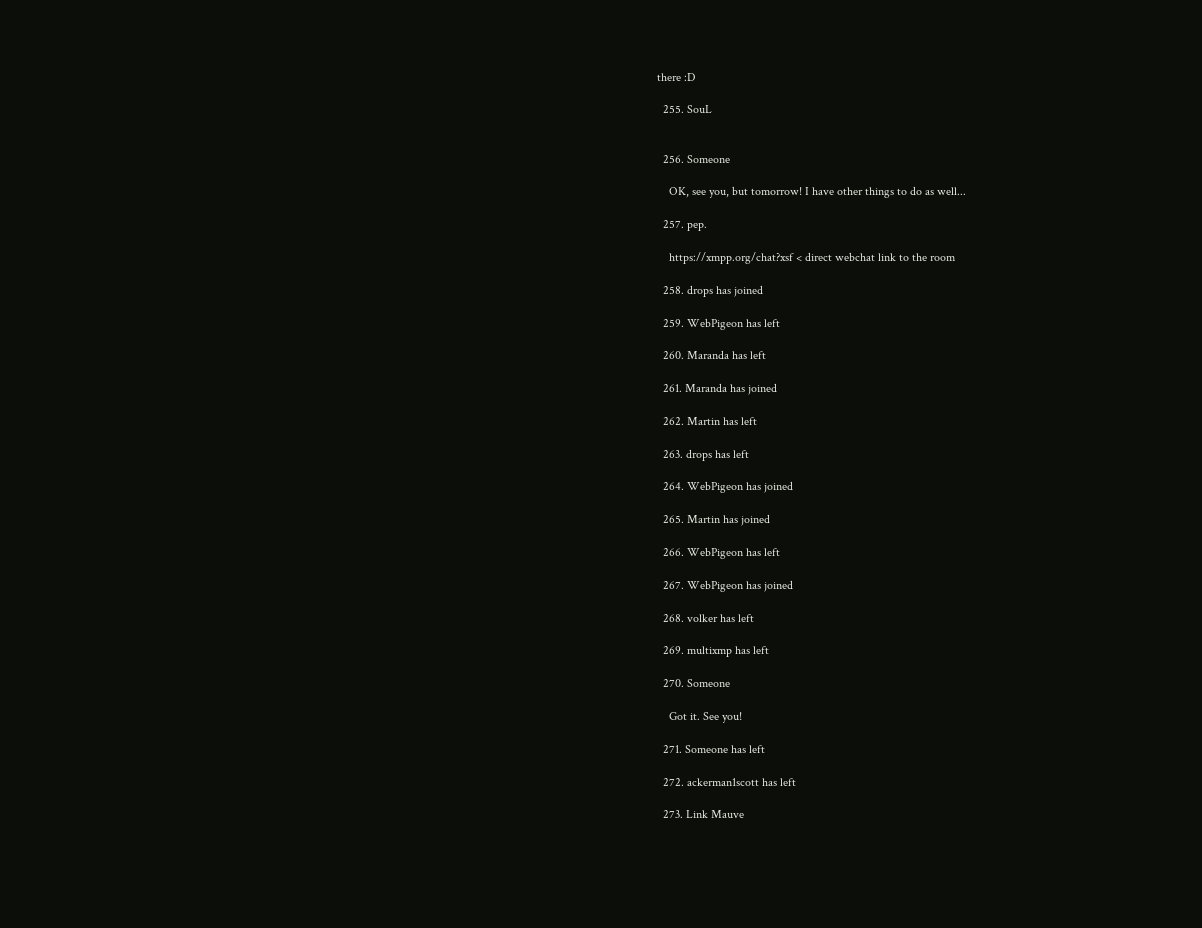there :D

  255. SouL


  256. Someone

    OK, see you, but tomorrow! I have other things to do as well...

  257. pep.

    https://xmpp.org/chat?xsf < direct webchat link to the room

  258. drops has joined

  259. WebPigeon has left

  260. Maranda has left

  261. Maranda has joined

  262. Martin has left

  263. drops has left

  264. WebPigeon has joined

  265. Martin has joined

  266. WebPigeon has left

  267. WebPigeon has joined

  268. volker has left

  269. multixmp has left

  270. Someone

    Got it. See you!

  271. Someone has left

  272. ackerman1scott has left

  273. Link Mauve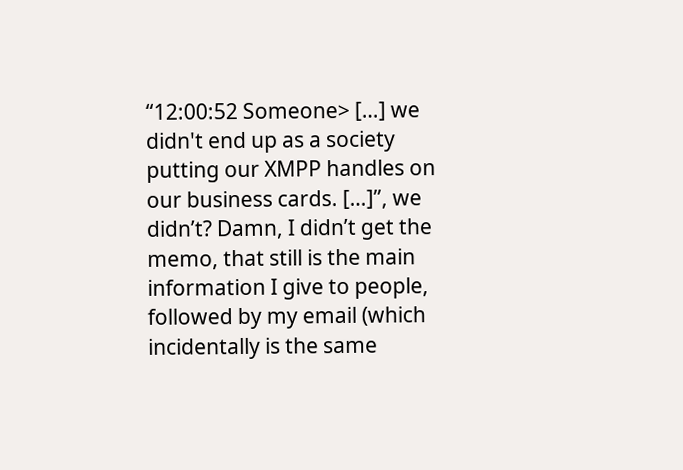“12:00:52 Someone> […] we didn't end up as a society putting our XMPP handles on our business cards. […]”, we didn’t? Damn, I didn’t get the memo, that still is the main information I give to people, followed by my email (which incidentally is the same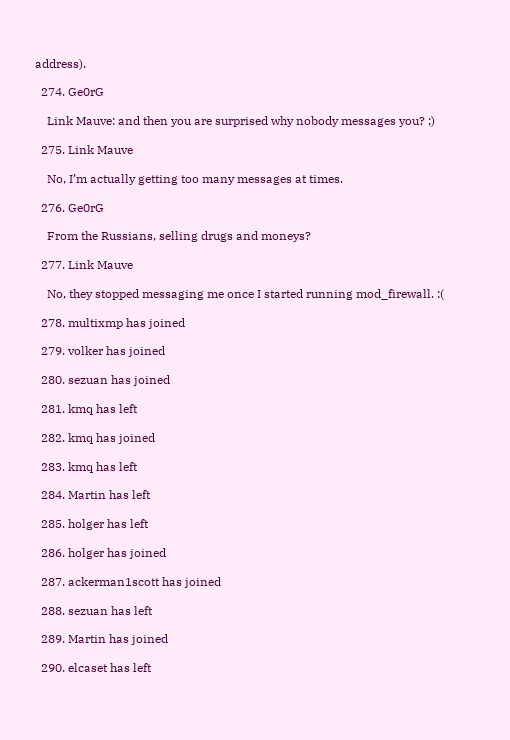address).

  274. Ge0rG

    Link Mauve: and then you are surprised why nobody messages you? ;)

  275. Link Mauve

    No, I’m actually getting too many messages at times.

  276. Ge0rG

    From the Russians, selling drugs and moneys?

  277. Link Mauve

    No, they stopped messaging me once I started running mod_firewall. :(

  278. multixmp has joined

  279. volker has joined

  280. sezuan has joined

  281. kmq has left

  282. kmq has joined

  283. kmq has left

  284. Martin has left

  285. holger has left

  286. holger has joined

  287. ackerman1scott has joined

  288. sezuan has left

  289. Martin has joined

  290. elcaset has left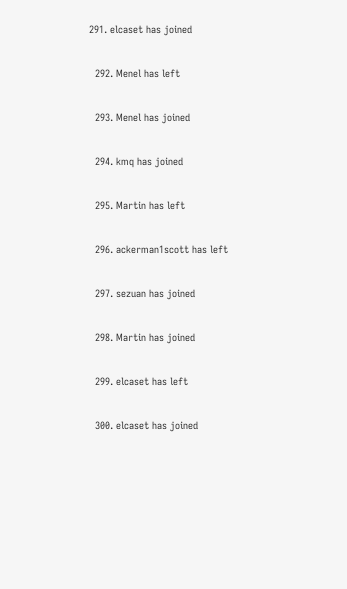291. elcaset has joined

  292. Menel has left

  293. Menel has joined

  294. kmq has joined

  295. Martin has left

  296. ackerman1scott has left

  297. sezuan has joined

  298. Martin has joined

  299. elcaset has left

  300. elcaset has joined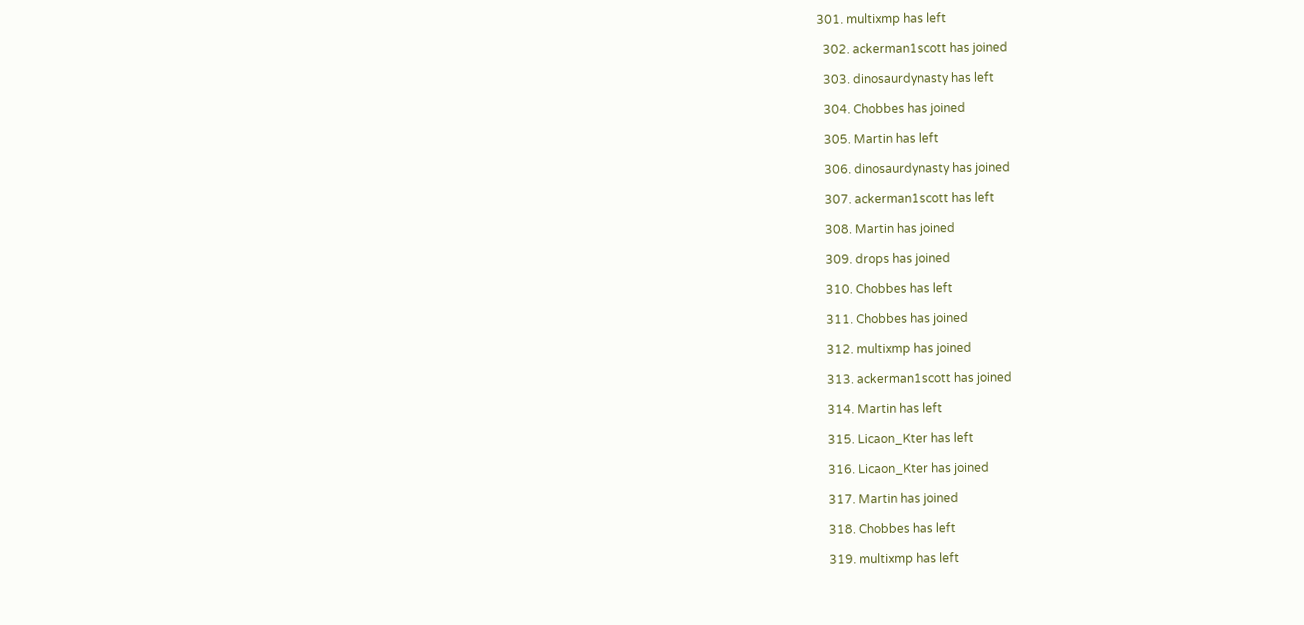301. multixmp has left

  302. ackerman1scott has joined

  303. dinosaurdynasty has left

  304. Chobbes has joined

  305. Martin has left

  306. dinosaurdynasty has joined

  307. ackerman1scott has left

  308. Martin has joined

  309. drops has joined

  310. Chobbes has left

  311. Chobbes has joined

  312. multixmp has joined

  313. ackerman1scott has joined

  314. Martin has left

  315. Licaon_Kter has left

  316. Licaon_Kter has joined

  317. Martin has joined

  318. Chobbes has left

  319. multixmp has left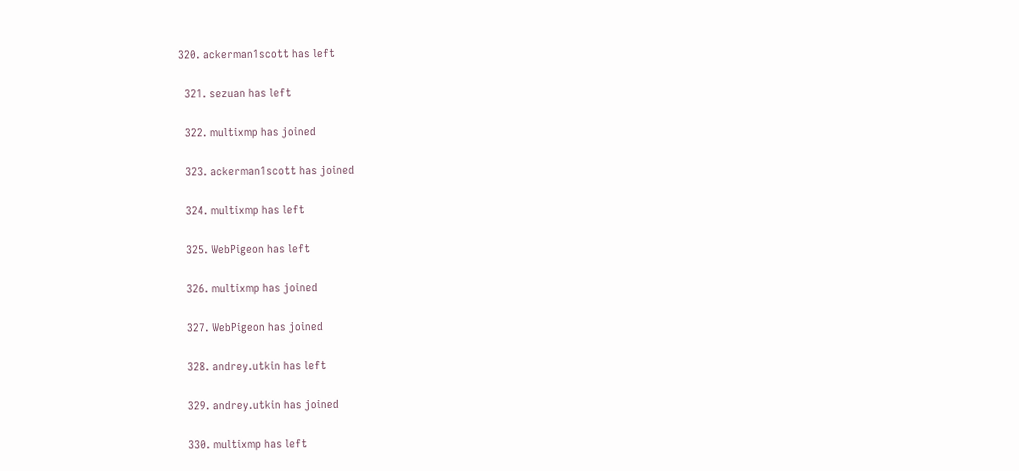320. ackerman1scott has left

  321. sezuan has left

  322. multixmp has joined

  323. ackerman1scott has joined

  324. multixmp has left

  325. WebPigeon has left

  326. multixmp has joined

  327. WebPigeon has joined

  328. andrey.utkin has left

  329. andrey.utkin has joined

  330. multixmp has left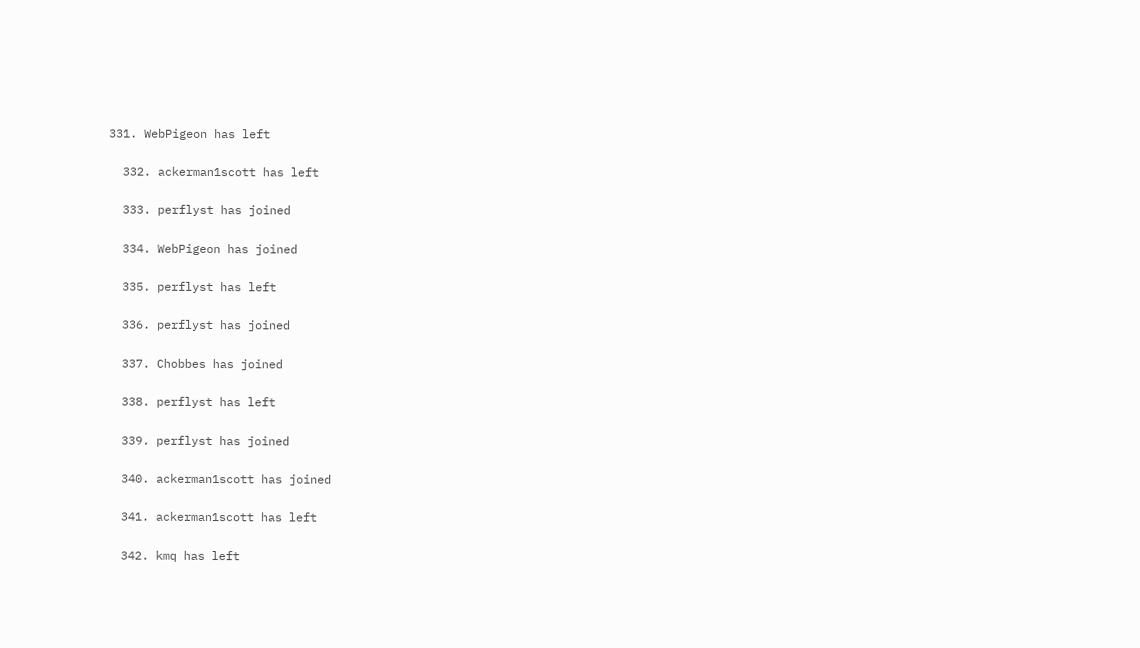331. WebPigeon has left

  332. ackerman1scott has left

  333. perflyst has joined

  334. WebPigeon has joined

  335. perflyst has left

  336. perflyst has joined

  337. Chobbes has joined

  338. perflyst has left

  339. perflyst has joined

  340. ackerman1scott has joined

  341. ackerman1scott has left

  342. kmq has left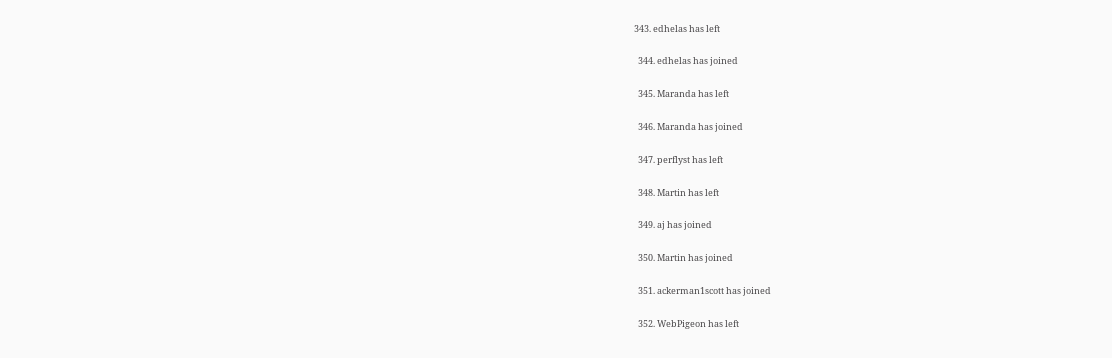343. edhelas has left

  344. edhelas has joined

  345. Maranda has left

  346. Maranda has joined

  347. perflyst has left

  348. Martin has left

  349. aj has joined

  350. Martin has joined

  351. ackerman1scott has joined

  352. WebPigeon has left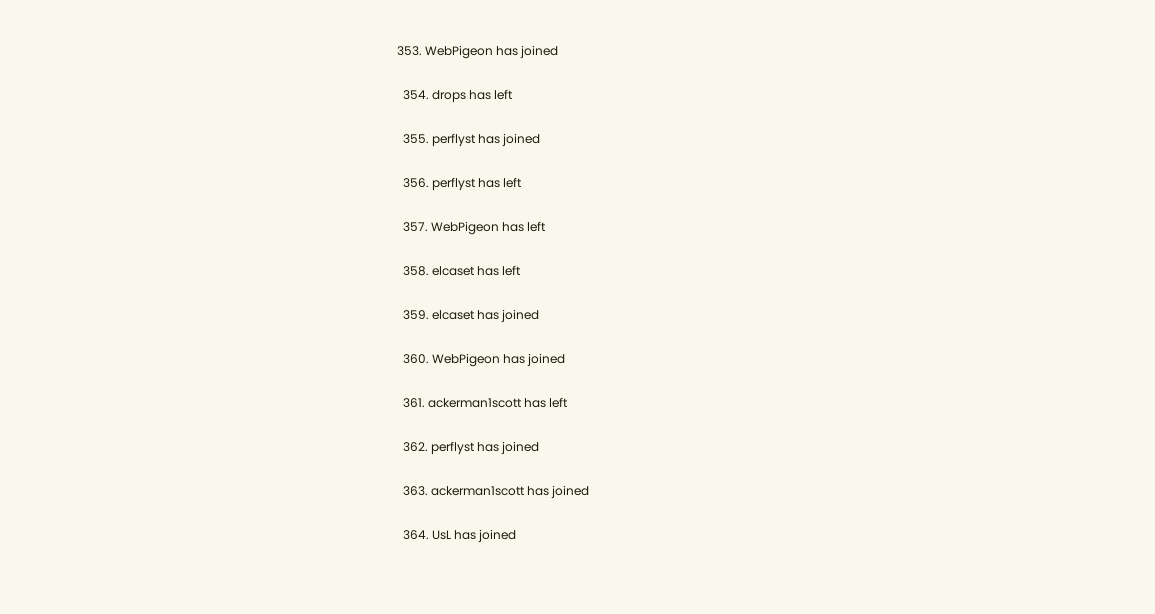353. WebPigeon has joined

  354. drops has left

  355. perflyst has joined

  356. perflyst has left

  357. WebPigeon has left

  358. elcaset has left

  359. elcaset has joined

  360. WebPigeon has joined

  361. ackerman1scott has left

  362. perflyst has joined

  363. ackerman1scott has joined

  364. UsL has joined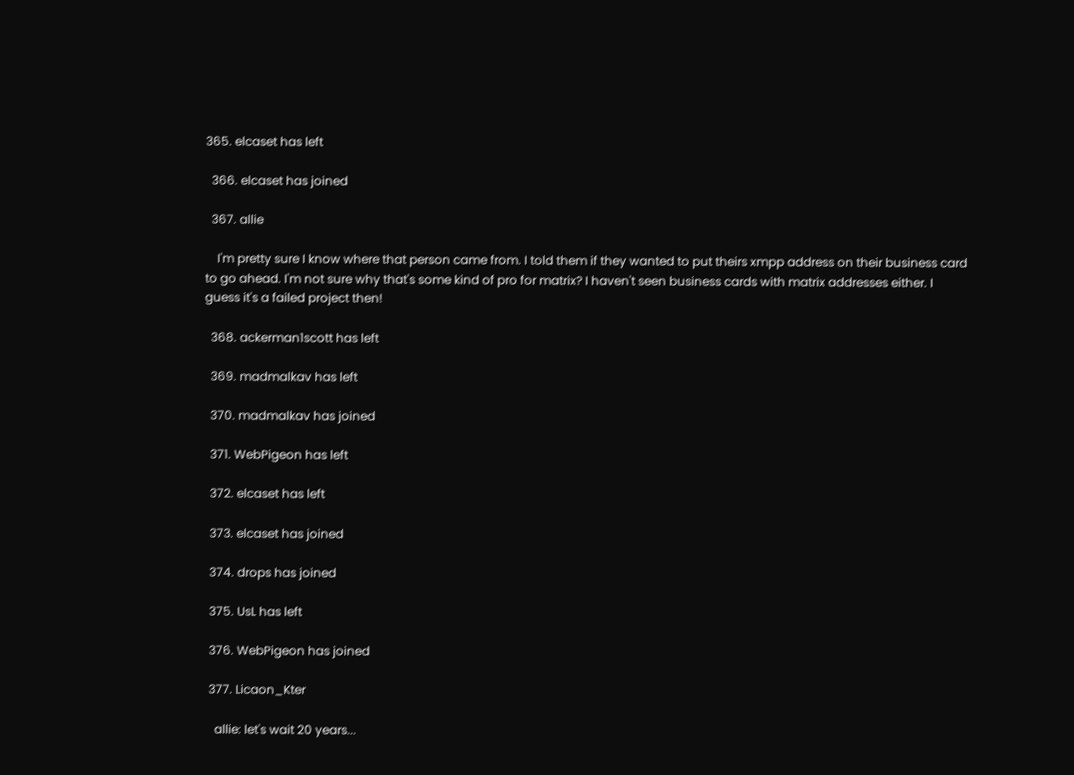365. elcaset has left

  366. elcaset has joined

  367. allie

    I'm pretty sure I know where that person came from. I told them if they wanted to put theirs xmpp address on their business card to go ahead. I'm not sure why that's some kind of pro for matrix? I haven't seen business cards with matrix addresses either. I guess it's a failed project then!

  368. ackerman1scott has left

  369. madmalkav has left

  370. madmalkav has joined

  371. WebPigeon has left

  372. elcaset has left

  373. elcaset has joined

  374. drops has joined

  375. UsL has left

  376. WebPigeon has joined

  377. Licaon_Kter

    allie: let's wait 20 years...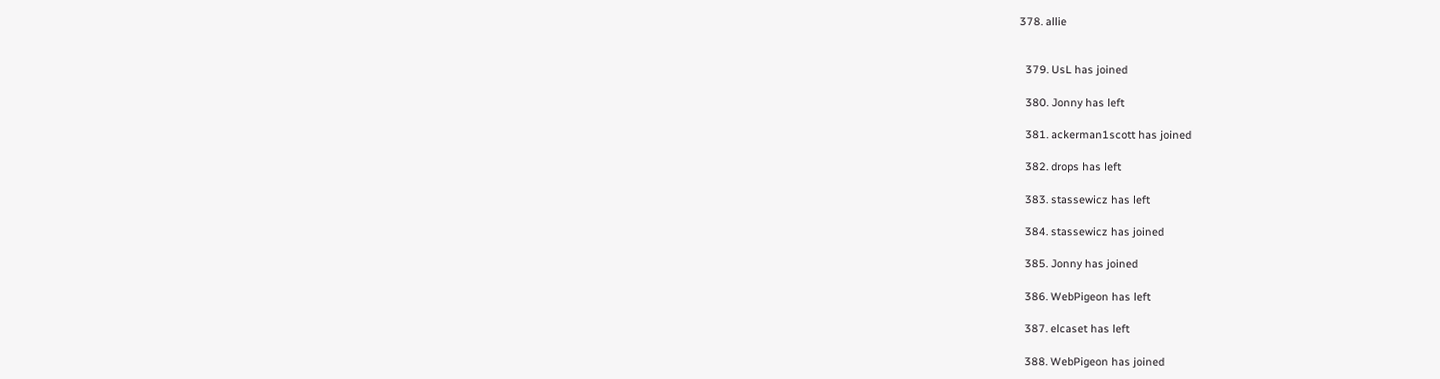378. allie


  379. UsL has joined

  380. Jonny has left

  381. ackerman1scott has joined

  382. drops has left

  383. stassewicz has left

  384. stassewicz has joined

  385. Jonny has joined

  386. WebPigeon has left

  387. elcaset has left

  388. WebPigeon has joined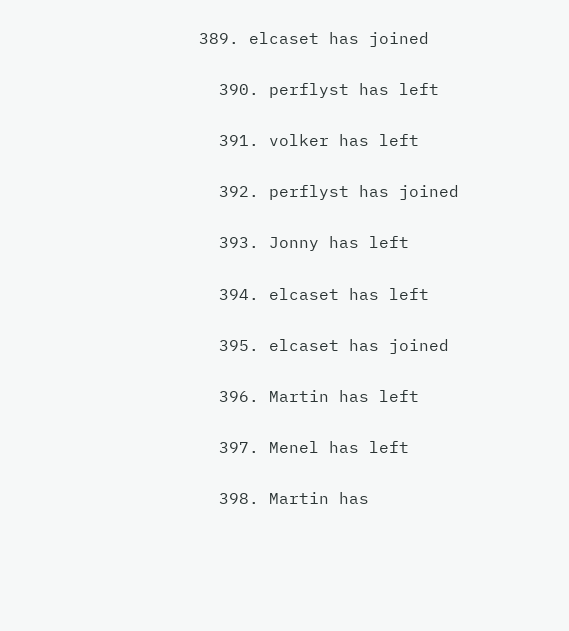389. elcaset has joined

  390. perflyst has left

  391. volker has left

  392. perflyst has joined

  393. Jonny has left

  394. elcaset has left

  395. elcaset has joined

  396. Martin has left

  397. Menel has left

  398. Martin has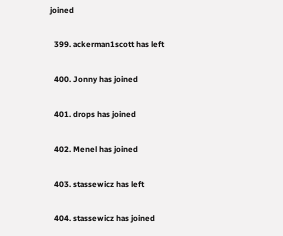joined

  399. ackerman1scott has left

  400. Jonny has joined

  401. drops has joined

  402. Menel has joined

  403. stassewicz has left

  404. stassewicz has joined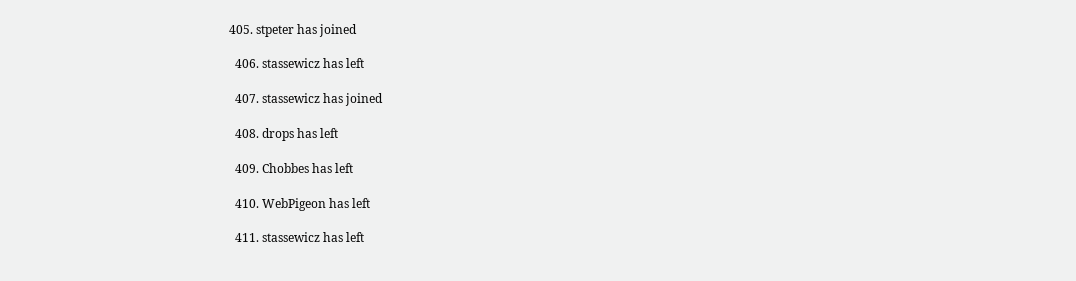405. stpeter has joined

  406. stassewicz has left

  407. stassewicz has joined

  408. drops has left

  409. Chobbes has left

  410. WebPigeon has left

  411. stassewicz has left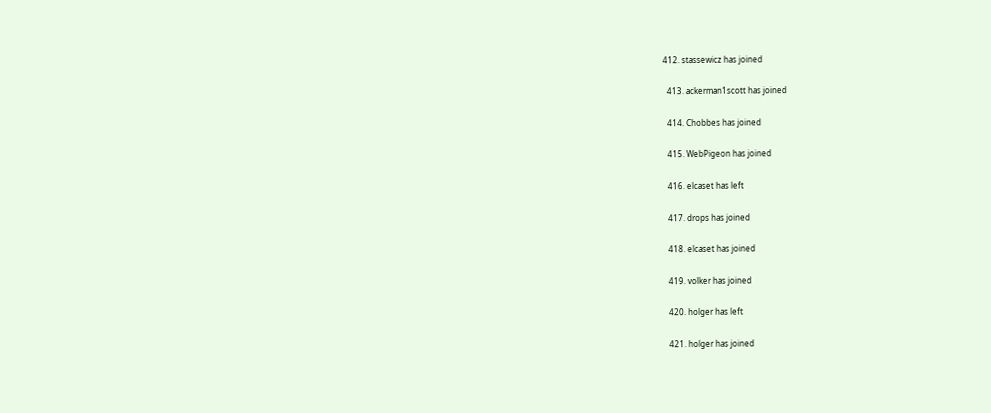412. stassewicz has joined

  413. ackerman1scott has joined

  414. Chobbes has joined

  415. WebPigeon has joined

  416. elcaset has left

  417. drops has joined

  418. elcaset has joined

  419. volker has joined

  420. holger has left

  421. holger has joined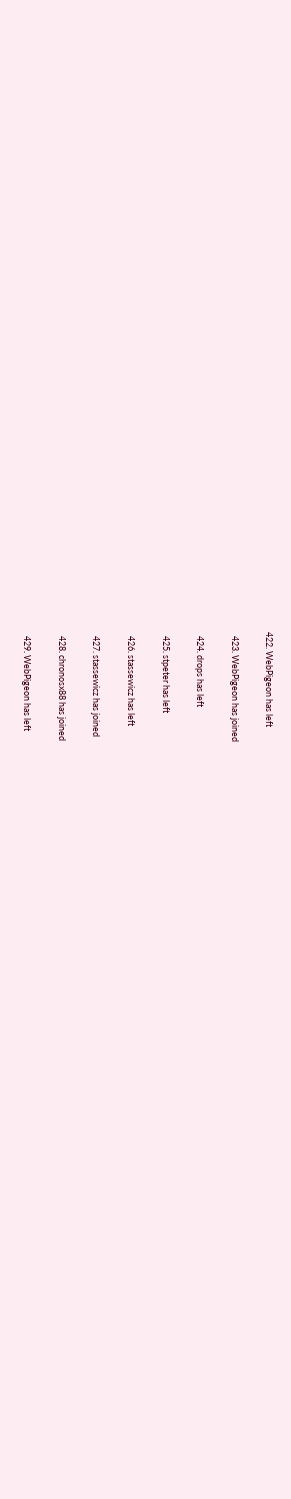422. WebPigeon has left

  423. WebPigeon has joined

  424. drops has left

  425. stpeter has left

  426. stassewicz has left

  427. stassewicz has joined

  428. chronosx88 has joined

  429. WebPigeon has left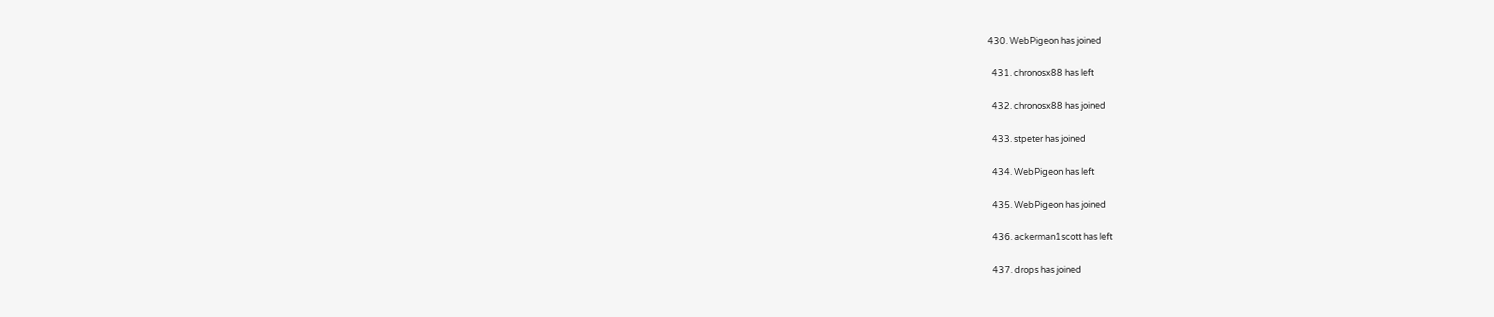430. WebPigeon has joined

  431. chronosx88 has left

  432. chronosx88 has joined

  433. stpeter has joined

  434. WebPigeon has left

  435. WebPigeon has joined

  436. ackerman1scott has left

  437. drops has joined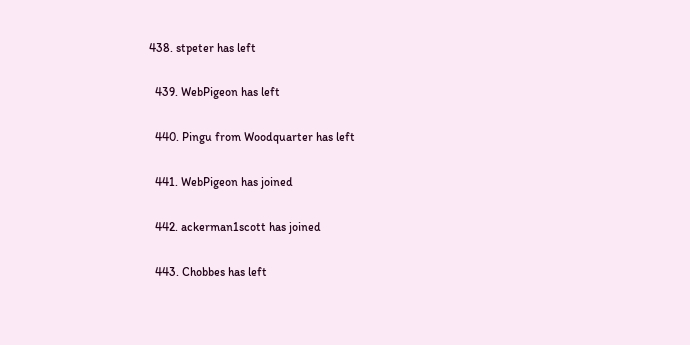438. stpeter has left

  439. WebPigeon has left

  440. Pingu from Woodquarter has left

  441. WebPigeon has joined

  442. ackerman1scott has joined

  443. Chobbes has left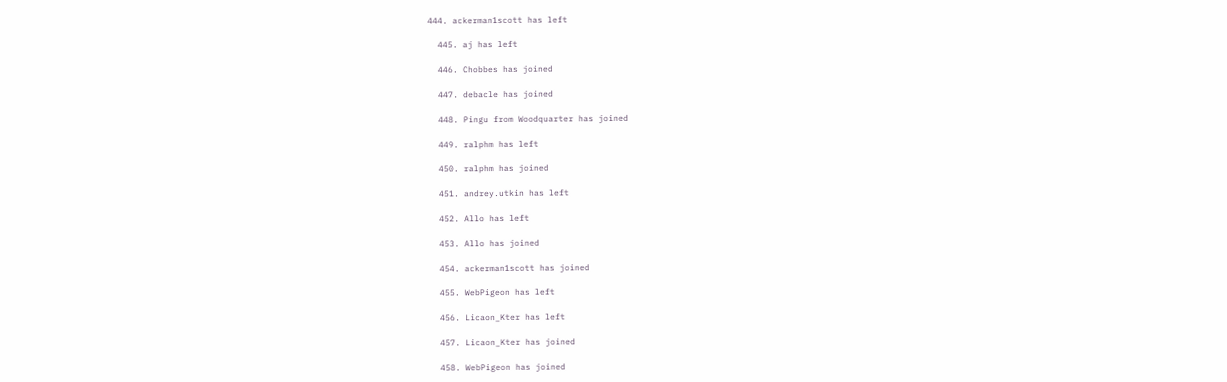444. ackerman1scott has left

  445. aj has left

  446. Chobbes has joined

  447. debacle has joined

  448. Pingu from Woodquarter has joined

  449. ralphm has left

  450. ralphm has joined

  451. andrey.utkin has left

  452. Allo has left

  453. Allo has joined

  454. ackerman1scott has joined

  455. WebPigeon has left

  456. Licaon_Kter has left

  457. Licaon_Kter has joined

  458. WebPigeon has joined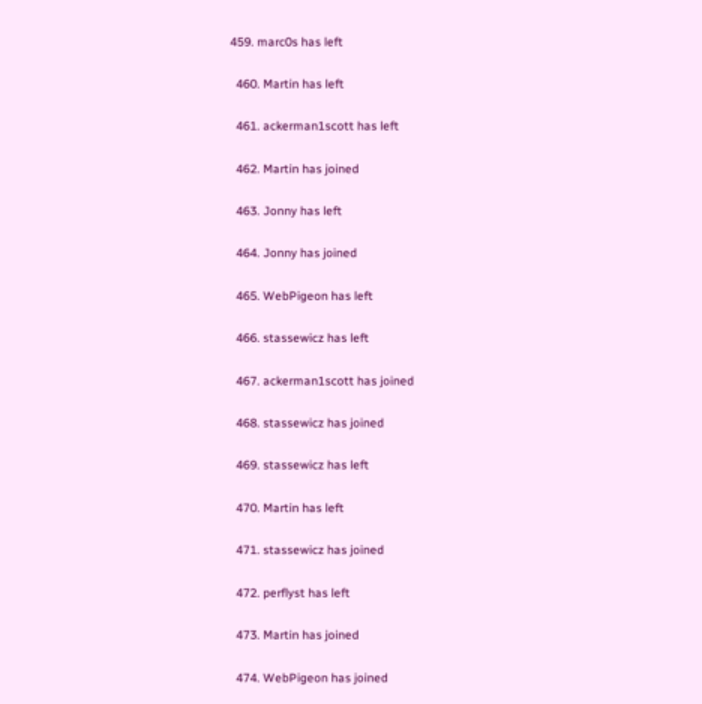459. marc0s has left

  460. Martin has left

  461. ackerman1scott has left

  462. Martin has joined

  463. Jonny has left

  464. Jonny has joined

  465. WebPigeon has left

  466. stassewicz has left

  467. ackerman1scott has joined

  468. stassewicz has joined

  469. stassewicz has left

  470. Martin has left

  471. stassewicz has joined

  472. perflyst has left

  473. Martin has joined

  474. WebPigeon has joined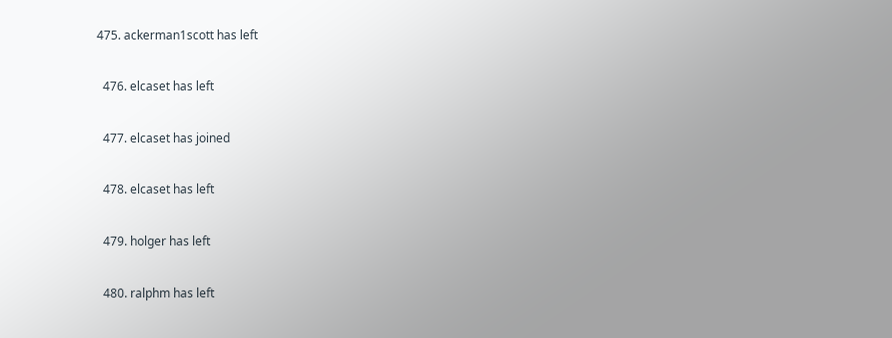475. ackerman1scott has left

  476. elcaset has left

  477. elcaset has joined

  478. elcaset has left

  479. holger has left

  480. ralphm has left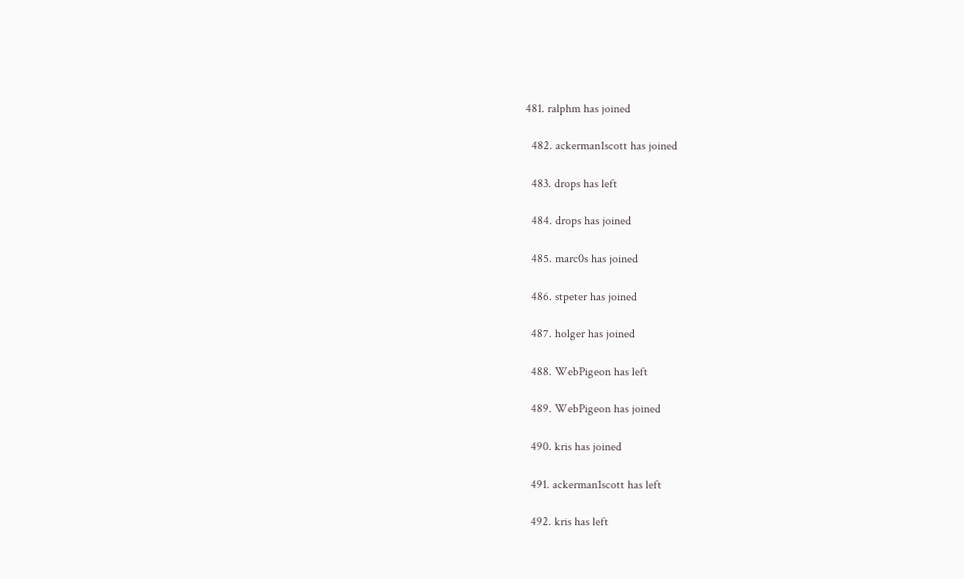481. ralphm has joined

  482. ackerman1scott has joined

  483. drops has left

  484. drops has joined

  485. marc0s has joined

  486. stpeter has joined

  487. holger has joined

  488. WebPigeon has left

  489. WebPigeon has joined

  490. kris has joined

  491. ackerman1scott has left

  492. kris has left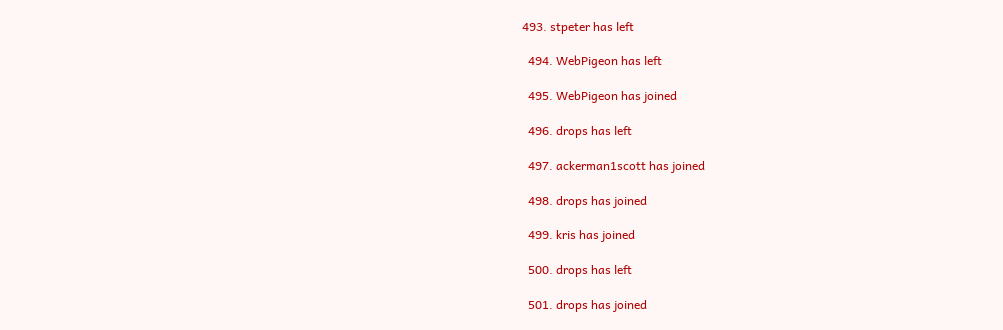493. stpeter has left

  494. WebPigeon has left

  495. WebPigeon has joined

  496. drops has left

  497. ackerman1scott has joined

  498. drops has joined

  499. kris has joined

  500. drops has left

  501. drops has joined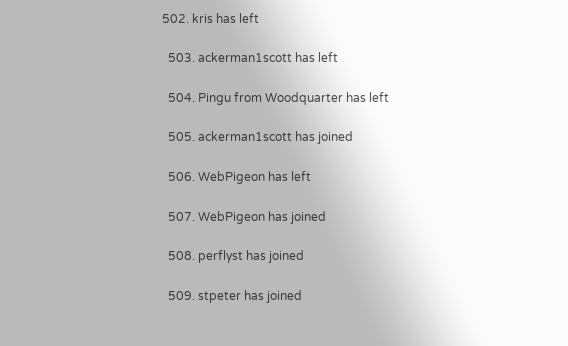502. kris has left

  503. ackerman1scott has left

  504. Pingu from Woodquarter has left

  505. ackerman1scott has joined

  506. WebPigeon has left

  507. WebPigeon has joined

  508. perflyst has joined

  509. stpeter has joined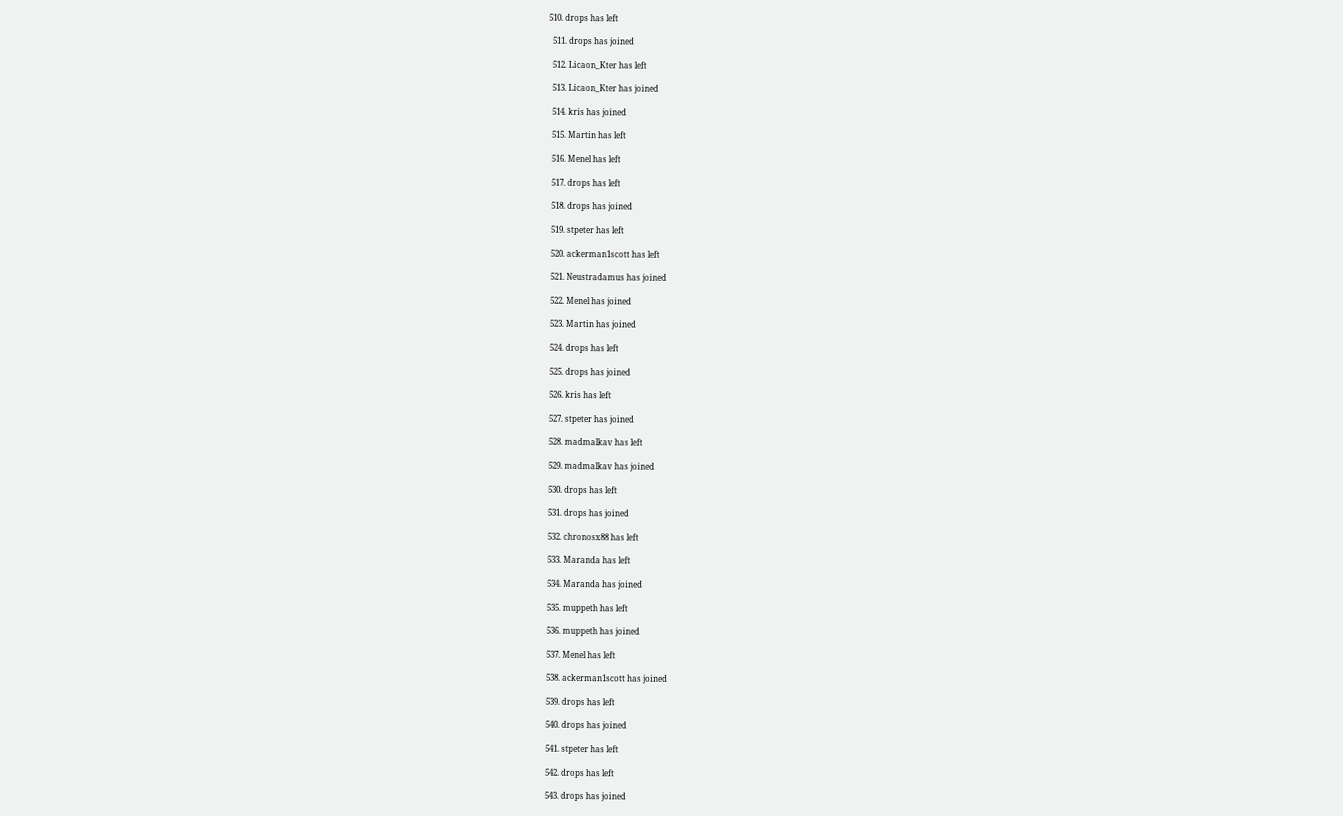510. drops has left

  511. drops has joined

  512. Licaon_Kter has left

  513. Licaon_Kter has joined

  514. kris has joined

  515. Martin has left

  516. Menel has left

  517. drops has left

  518. drops has joined

  519. stpeter has left

  520. ackerman1scott has left

  521. Neustradamus has joined

  522. Menel has joined

  523. Martin has joined

  524. drops has left

  525. drops has joined

  526. kris has left

  527. stpeter has joined

  528. madmalkav has left

  529. madmalkav has joined

  530. drops has left

  531. drops has joined

  532. chronosx88 has left

  533. Maranda has left

  534. Maranda has joined

  535. muppeth has left

  536. muppeth has joined

  537. Menel has left

  538. ackerman1scott has joined

  539. drops has left

  540. drops has joined

  541. stpeter has left

  542. drops has left

  543. drops has joined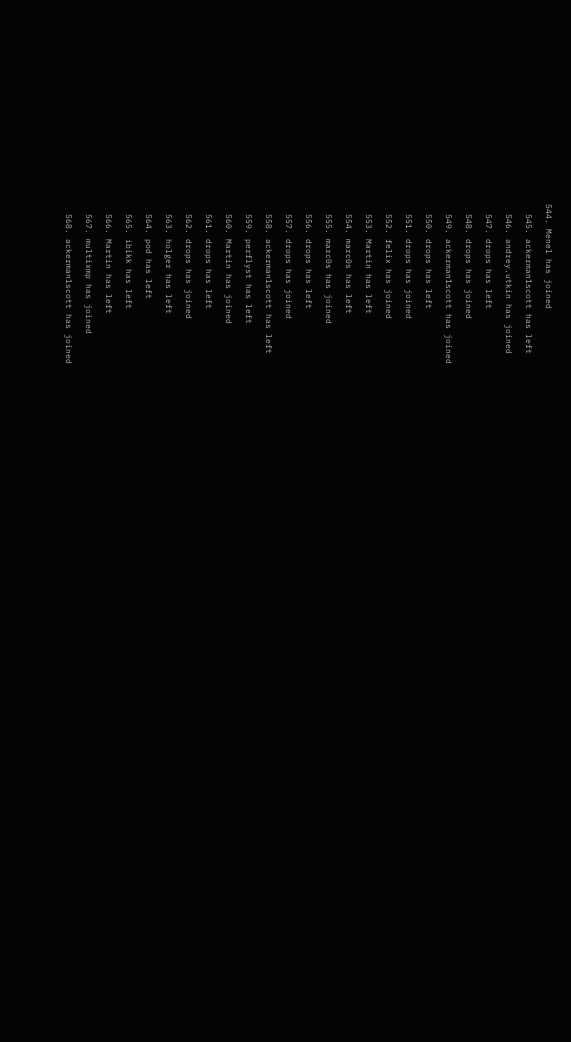544. Menel has joined

  545. ackerman1scott has left

  546. andrey.utkin has joined

  547. drops has left

  548. drops has joined

  549. ackerman1scott has joined

  550. drops has left

  551. drops has joined

  552. felix has joined

  553. Martin has left

  554. marc0s has left

  555. marc0s has joined

  556. drops has left

  557. drops has joined

  558. ackerman1scott has left

  559. perflyst has left

  560. Martin has joined

  561. drops has left

  562. drops has joined

  563. holger has left

  564. pod has left

  565. ibikk has left

  566. Martin has left

  567. multixmp has joined

  568. ackerman1scott has joined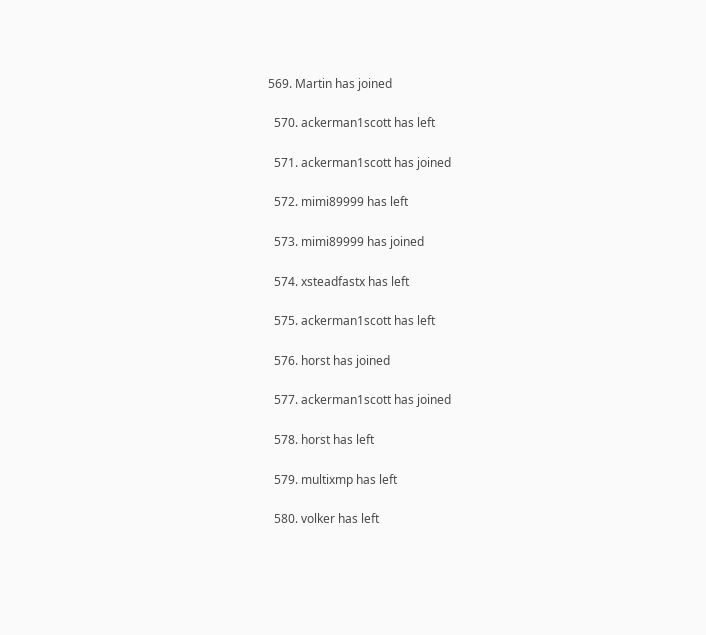569. Martin has joined

  570. ackerman1scott has left

  571. ackerman1scott has joined

  572. mimi89999 has left

  573. mimi89999 has joined

  574. xsteadfastx has left

  575. ackerman1scott has left

  576. horst has joined

  577. ackerman1scott has joined

  578. horst has left

  579. multixmp has left

  580. volker has left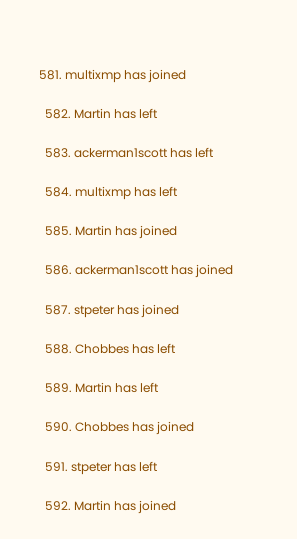581. multixmp has joined

  582. Martin has left

  583. ackerman1scott has left

  584. multixmp has left

  585. Martin has joined

  586. ackerman1scott has joined

  587. stpeter has joined

  588. Chobbes has left

  589. Martin has left

  590. Chobbes has joined

  591. stpeter has left

  592. Martin has joined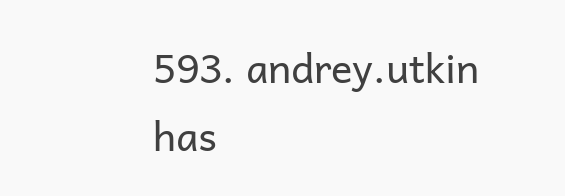593. andrey.utkin has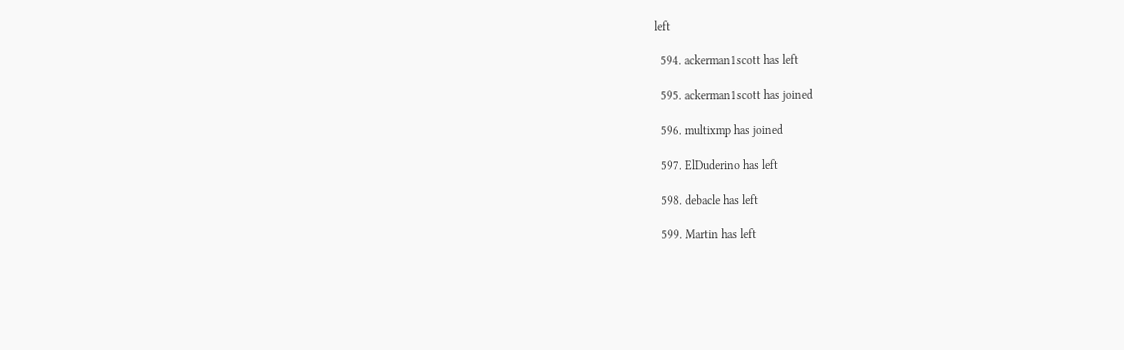left

  594. ackerman1scott has left

  595. ackerman1scott has joined

  596. multixmp has joined

  597. ElDuderino has left

  598. debacle has left

  599. Martin has left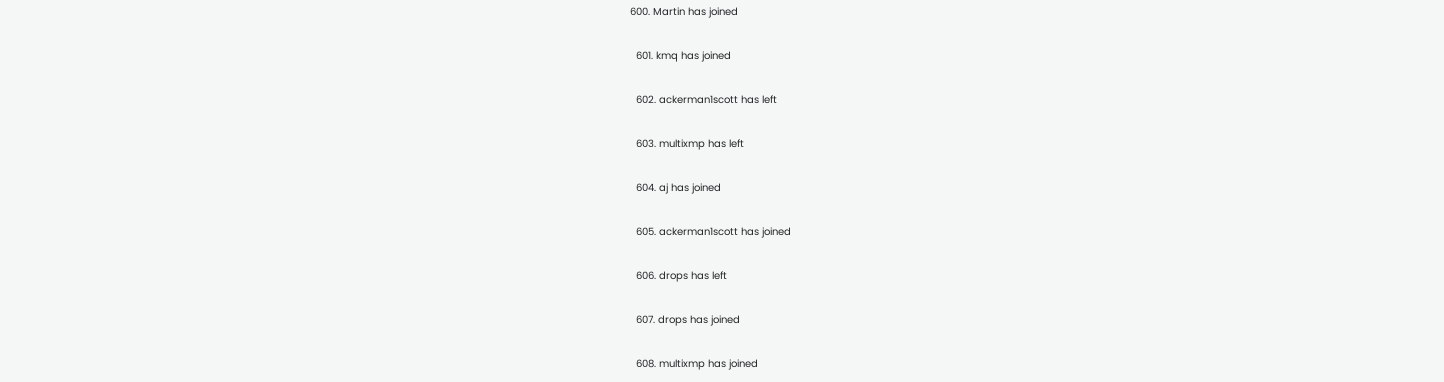600. Martin has joined

  601. kmq has joined

  602. ackerman1scott has left

  603. multixmp has left

  604. aj has joined

  605. ackerman1scott has joined

  606. drops has left

  607. drops has joined

  608. multixmp has joined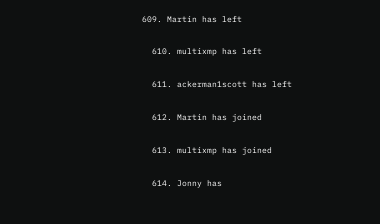609. Martin has left

  610. multixmp has left

  611. ackerman1scott has left

  612. Martin has joined

  613. multixmp has joined

  614. Jonny has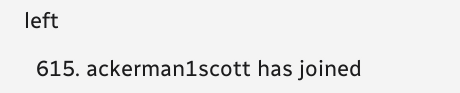left

  615. ackerman1scott has joined